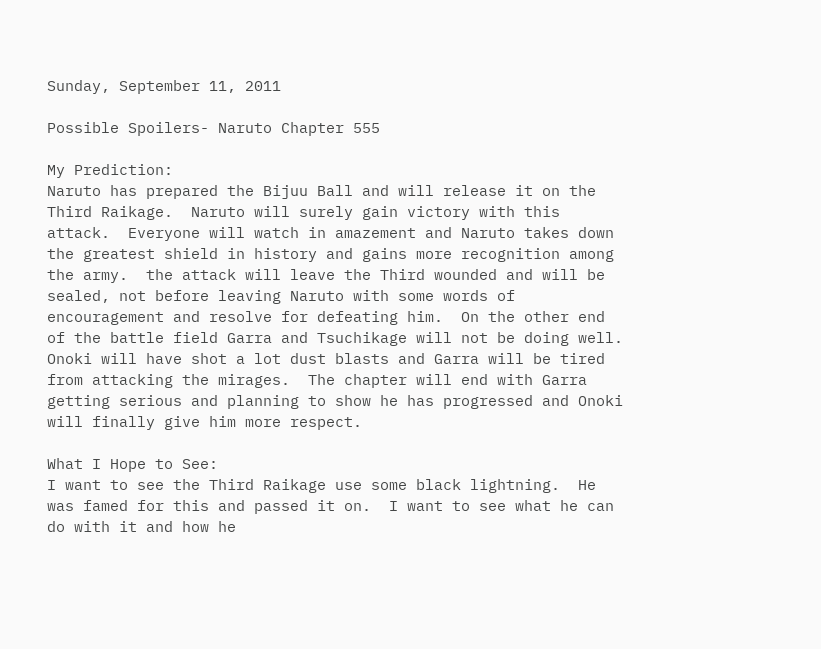Sunday, September 11, 2011

Possible Spoilers- Naruto Chapter 555

My Prediction:
Naruto has prepared the Bijuu Ball and will release it on the Third Raikage.  Naruto will surely gain victory with this attack.  Everyone will watch in amazement and Naruto takes down the greatest shield in history and gains more recognition among the army.  the attack will leave the Third wounded and will be sealed, not before leaving Naruto with some words of encouragement and resolve for defeating him.  On the other end of the battle field Garra and Tsuchikage will not be doing well.  Onoki will have shot a lot dust blasts and Garra will be tired from attacking the mirages.  The chapter will end with Garra getting serious and planning to show he has progressed and Onoki will finally give him more respect.

What I Hope to See:
I want to see the Third Raikage use some black lightning.  He was famed for this and passed it on.  I want to see what he can do with it and how he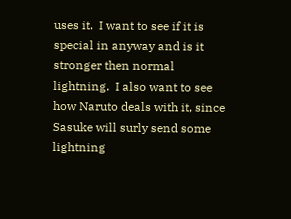uses it.  I want to see if it is special in anyway and is it stronger then normal lightning.  I also want to see how Naruto deals with it, since Sasuke will surly send some lightning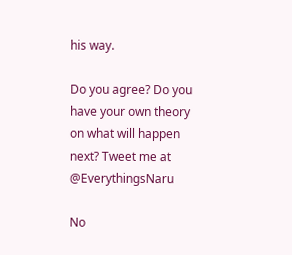his way.

Do you agree? Do you have your own theory on what will happen next? Tweet me at @EverythingsNaru

No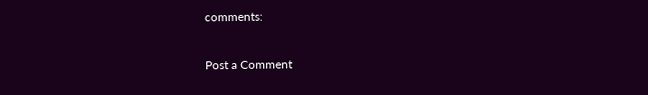comments:

Post a Comment